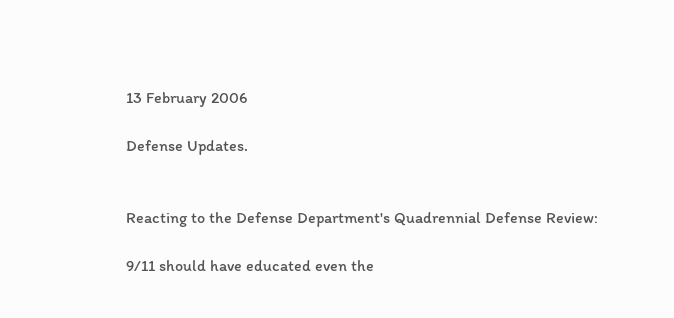13 February 2006

Defense Updates.


Reacting to the Defense Department's Quadrennial Defense Review:

9/11 should have educated even the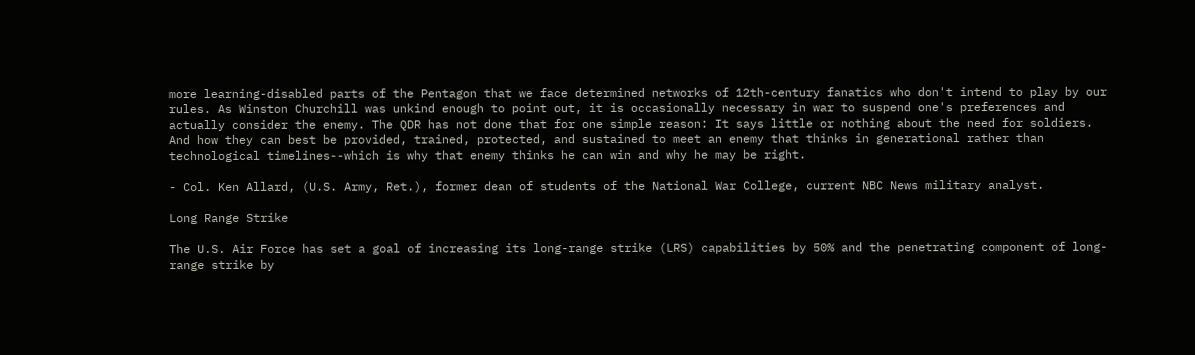more learning-disabled parts of the Pentagon that we face determined networks of 12th-century fanatics who don't intend to play by our rules. As Winston Churchill was unkind enough to point out, it is occasionally necessary in war to suspend one's preferences and actually consider the enemy. The QDR has not done that for one simple reason: It says little or nothing about the need for soldiers. And how they can best be provided, trained, protected, and sustained to meet an enemy that thinks in generational rather than technological timelines--which is why that enemy thinks he can win and why he may be right.

- Col. Ken Allard, (U.S. Army, Ret.), former dean of students of the National War College, current NBC News military analyst.

Long Range Strike

The U.S. Air Force has set a goal of increasing its long-range strike (LRS) capabilities by 50% and the penetrating component of long-range strike by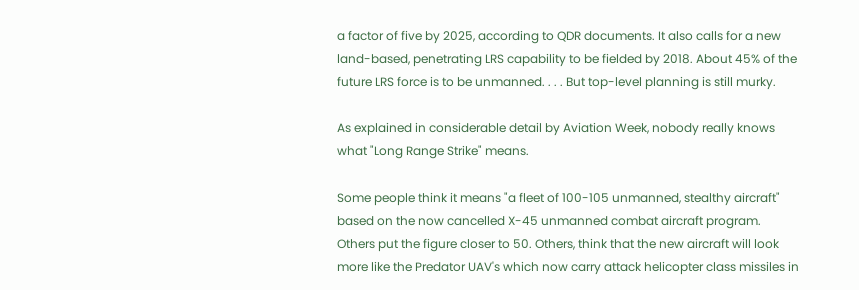a factor of five by 2025, according to QDR documents. It also calls for a new land-based, penetrating LRS capability to be fielded by 2018. About 45% of the future LRS force is to be unmanned. . . . But top-level planning is still murky.

As explained in considerable detail by Aviation Week, nobody really knows what "Long Range Strike" means.

Some people think it means "a fleet of 100-105 unmanned, stealthy aircraft" based on the now cancelled X-45 unmanned combat aircraft program. Others put the figure closer to 50. Others, think that the new aircraft will look more like the Predator UAV's which now carry attack helicopter class missiles in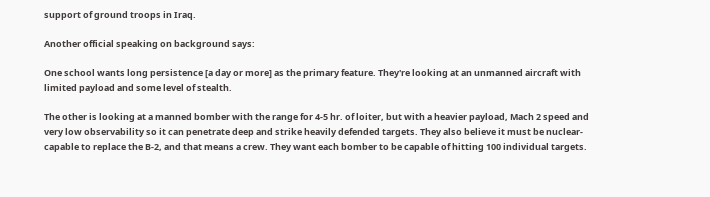support of ground troops in Iraq.

Another official speaking on background says:

One school wants long persistence [a day or more] as the primary feature. They're looking at an unmanned aircraft with limited payload and some level of stealth.

The other is looking at a manned bomber with the range for 4-5 hr. of loiter, but with a heavier payload, Mach 2 speed and very low observability so it can penetrate deep and strike heavily defended targets. They also believe it must be nuclear-capable to replace the B-2, and that means a crew. They want each bomber to be capable of hitting 100 individual targets.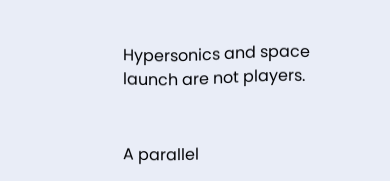Hypersonics and space launch are not players.


A parallel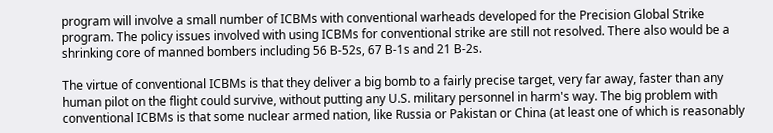program will involve a small number of ICBMs with conventional warheads developed for the Precision Global Strike program. The policy issues involved with using ICBMs for conventional strike are still not resolved. There also would be a shrinking core of manned bombers including 56 B-52s, 67 B-1s and 21 B-2s.

The virtue of conventional ICBMs is that they deliver a big bomb to a fairly precise target, very far away, faster than any human pilot on the flight could survive, without putting any U.S. military personnel in harm's way. The big problem with conventional ICBMs is that some nuclear armed nation, like Russia or Pakistan or China (at least one of which is reasonably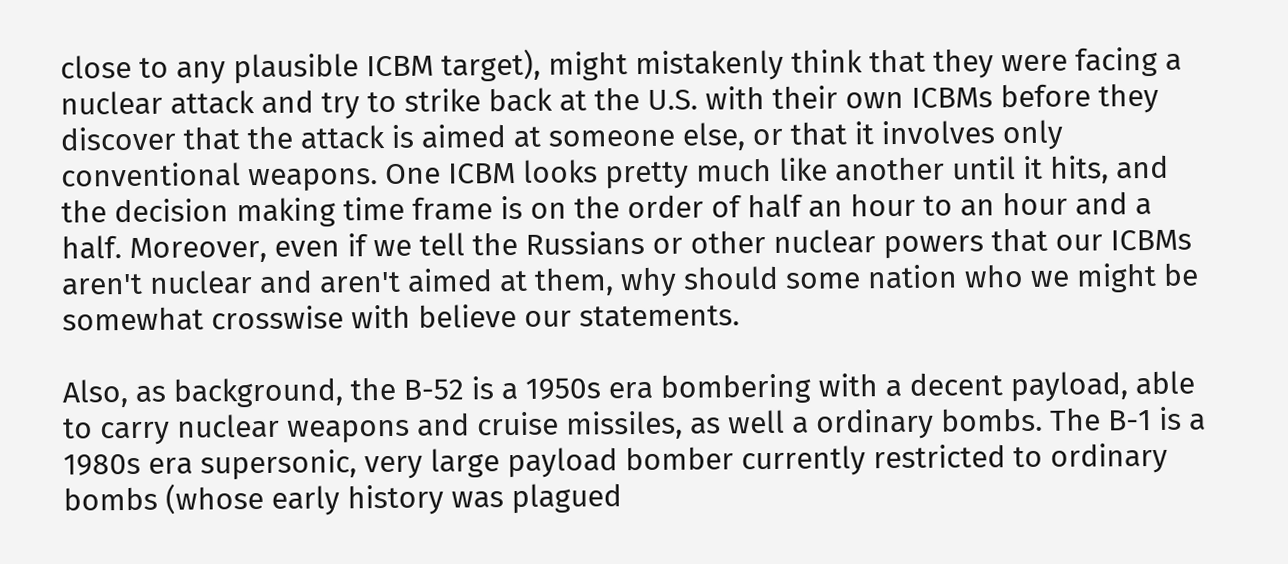close to any plausible ICBM target), might mistakenly think that they were facing a nuclear attack and try to strike back at the U.S. with their own ICBMs before they discover that the attack is aimed at someone else, or that it involves only conventional weapons. One ICBM looks pretty much like another until it hits, and the decision making time frame is on the order of half an hour to an hour and a half. Moreover, even if we tell the Russians or other nuclear powers that our ICBMs aren't nuclear and aren't aimed at them, why should some nation who we might be somewhat crosswise with believe our statements.

Also, as background, the B-52 is a 1950s era bombering with a decent payload, able to carry nuclear weapons and cruise missiles, as well a ordinary bombs. The B-1 is a 1980s era supersonic, very large payload bomber currently restricted to ordinary bombs (whose early history was plagued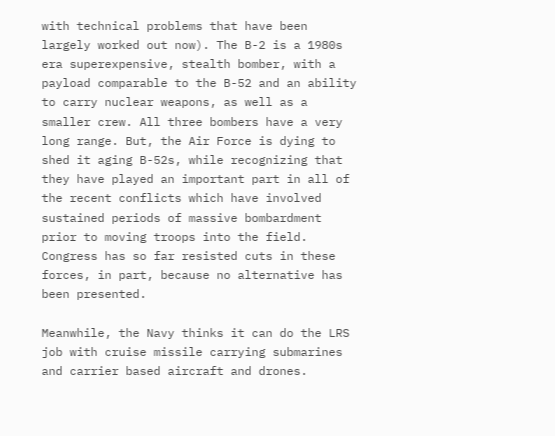with technical problems that have been largely worked out now). The B-2 is a 1980s era superexpensive, stealth bomber, with a payload comparable to the B-52 and an ability to carry nuclear weapons, as well as a smaller crew. All three bombers have a very long range. But, the Air Force is dying to shed it aging B-52s, while recognizing that they have played an important part in all of the recent conflicts which have involved sustained periods of massive bombardment prior to moving troops into the field. Congress has so far resisted cuts in these forces, in part, because no alternative has been presented.

Meanwhile, the Navy thinks it can do the LRS job with cruise missile carrying submarines and carrier based aircraft and drones.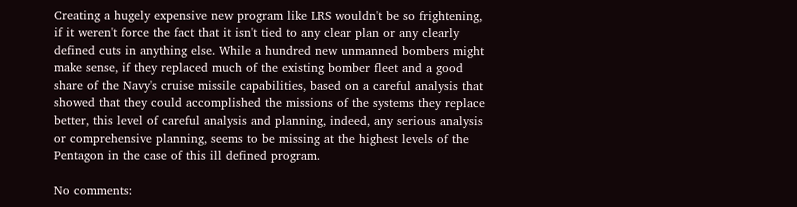Creating a hugely expensive new program like LRS wouldn't be so frightening, if it weren't force the fact that it isn't tied to any clear plan or any clearly defined cuts in anything else. While a hundred new unmanned bombers might make sense, if they replaced much of the existing bomber fleet and a good share of the Navy's cruise missile capabilities, based on a careful analysis that showed that they could accomplished the missions of the systems they replace better, this level of careful analysis and planning, indeed, any serious analysis or comprehensive planning, seems to be missing at the highest levels of the Pentagon in the case of this ill defined program.

No comments: